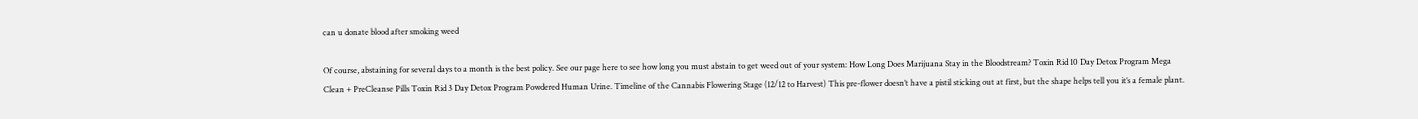can u donate blood after smoking weed

Of course, abstaining for several days to a month is the best policy. See our page here to see how long you must abstain to get weed out of your system: How Long Does Marijuana Stay in the Bloodstream? Toxin Rid 10 Day Detox Program Mega Clean + PreCleanse Pills Toxin Rid 3 Day Detox Program Powdered Human Urine. Timeline of the Cannabis Flowering Stage (12/12 to Harvest) This pre-flower doesn’t have a pistil sticking out at first, but the shape helps tell you it’s a female plant.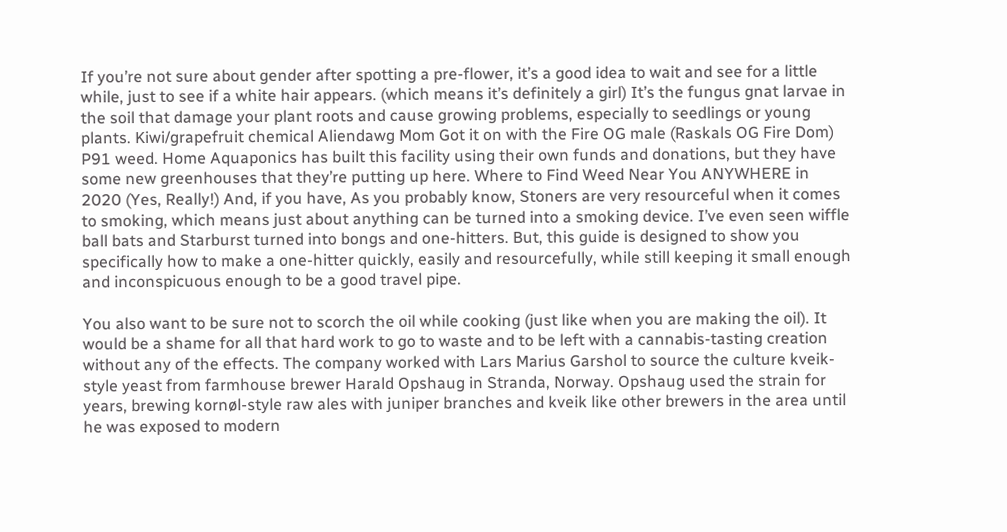If you’re not sure about gender after spotting a pre-flower, it’s a good idea to wait and see for a little while, just to see if a white hair appears. (which means it’s definitely a girl) It’s the fungus gnat larvae in the soil that damage your plant roots and cause growing problems, especially to seedlings or young plants. Kiwi/grapefruit chemical Aliendawg Mom Got it on with the Fire OG male (Raskals OG Fire Dom) P91 weed. Home Aquaponics has built this facility using their own funds and donations, but they have some new greenhouses that they’re putting up here. Where to Find Weed Near You ANYWHERE in 2020 (Yes, Really!) And, if you have, As you probably know, Stoners are very resourceful when it comes to smoking, which means just about anything can be turned into a smoking device. I’ve even seen wiffle ball bats and Starburst turned into bongs and one-hitters. But, this guide is designed to show you specifically how to make a one-hitter quickly, easily and resourcefully, while still keeping it small enough and inconspicuous enough to be a good travel pipe.

You also want to be sure not to scorch the oil while cooking (just like when you are making the oil). It would be a shame for all that hard work to go to waste and to be left with a cannabis-tasting creation without any of the effects. The company worked with Lars Marius Garshol to source the culture kveik-style yeast from farmhouse brewer Harald Opshaug in Stranda, Norway. Opshaug used the strain for years, brewing kornøl-style raw ales with juniper branches and kveik like other brewers in the area until he was exposed to modern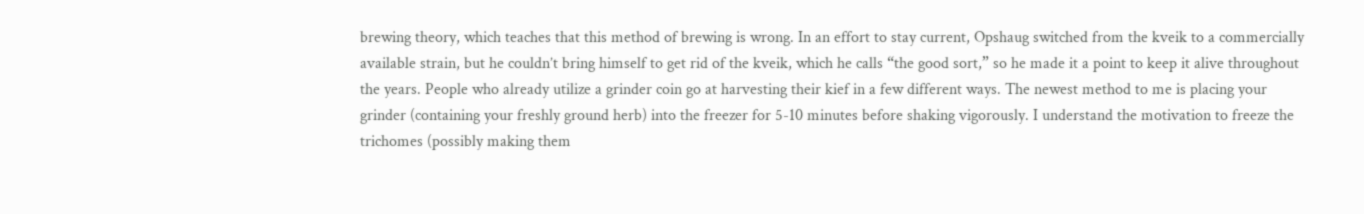brewing theory, which teaches that this method of brewing is wrong. In an effort to stay current, Opshaug switched from the kveik to a commercially available strain, but he couldn’t bring himself to get rid of the kveik, which he calls “the good sort,” so he made it a point to keep it alive throughout the years. People who already utilize a grinder coin go at harvesting their kief in a few different ways. The newest method to me is placing your grinder (containing your freshly ground herb) into the freezer for 5-10 minutes before shaking vigorously. I understand the motivation to freeze the trichomes (possibly making them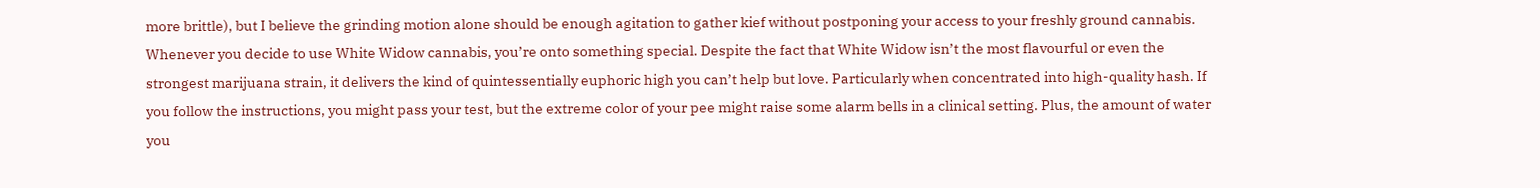more brittle), but I believe the grinding motion alone should be enough agitation to gather kief without postponing your access to your freshly ground cannabis. Whenever you decide to use White Widow cannabis, you’re onto something special. Despite the fact that White Widow isn’t the most flavourful or even the strongest marijuana strain, it delivers the kind of quintessentially euphoric high you can’t help but love. Particularly when concentrated into high-quality hash. If you follow the instructions, you might pass your test, but the extreme color of your pee might raise some alarm bells in a clinical setting. Plus, the amount of water you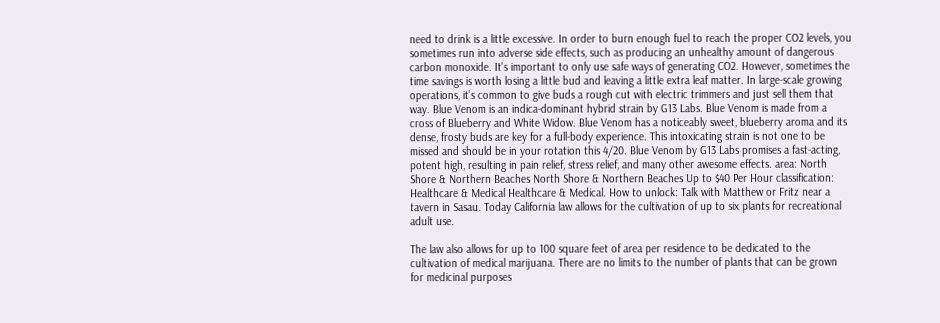need to drink is a little excessive. In order to burn enough fuel to reach the proper CO2 levels, you sometimes run into adverse side effects, such as producing an unhealthy amount of dangerous carbon monoxide. It's important to only use safe ways of generating CO2. However, sometimes the time savings is worth losing a little bud and leaving a little extra leaf matter. In large-scale growing operations, it’s common to give buds a rough cut with electric trimmers and just sell them that way. Blue Venom is an indica-dominant hybrid strain by G13 Labs. Blue Venom is made from a cross of Blueberry and White Widow. Blue Venom has a noticeably sweet, blueberry aroma and its dense, frosty buds are key for a full-body experience. This intoxicating strain is not one to be missed and should be in your rotation this 4/20. Blue Venom by G13 Labs promises a fast-acting, potent high, resulting in pain relief, stress relief, and many other awesome effects. area: North Shore & Northern Beaches North Shore & Northern Beaches Up to $40 Per Hour classification: Healthcare & Medical Healthcare & Medical. How to unlock: Talk with Matthew or Fritz near a tavern in Sasau. Today California law allows for the cultivation of up to six plants for recreational adult use.

The law also allows for up to 100 square feet of area per residence to be dedicated to the cultivation of medical marijuana. There are no limits to the number of plants that can be grown for medicinal purposes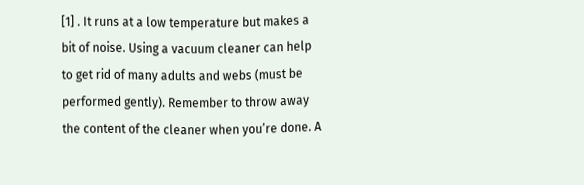[1] . It runs at a low temperature but makes a bit of noise. Using a vacuum cleaner can help to get rid of many adults and webs (must be performed gently). Remember to throw away the content of the cleaner when you’re done. A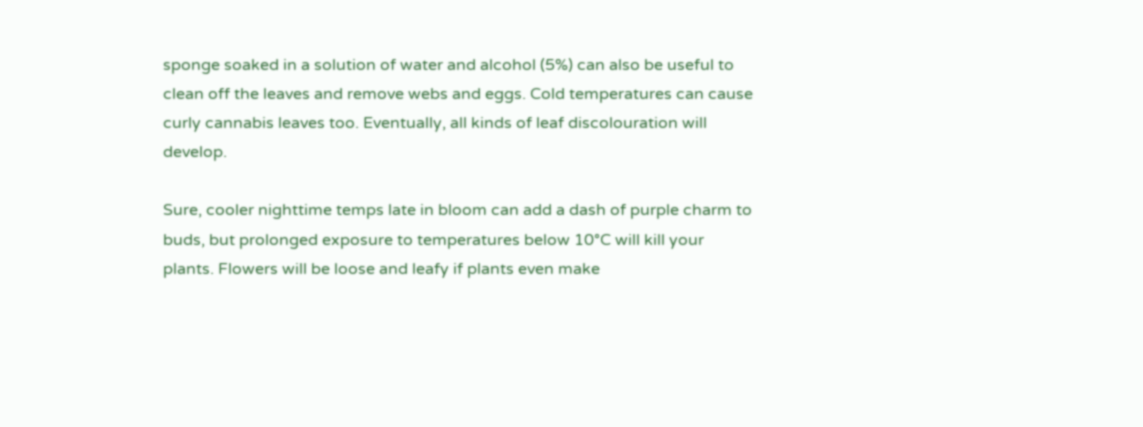sponge soaked in a solution of water and alcohol (5%) can also be useful to clean off the leaves and remove webs and eggs. Cold temperatures can cause curly cannabis leaves too. Eventually, all kinds of leaf discolouration will develop.

Sure, cooler nighttime temps late in bloom can add a dash of purple charm to buds, but prolonged exposure to temperatures below 10°C will kill your plants. Flowers will be loose and leafy if plants even make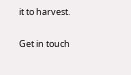it to harvest.


Get in touch